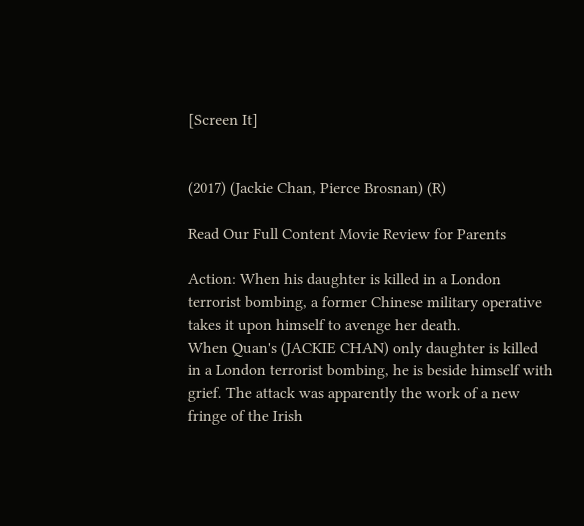[Screen It]


(2017) (Jackie Chan, Pierce Brosnan) (R)

Read Our Full Content Movie Review for Parents

Action: When his daughter is killed in a London terrorist bombing, a former Chinese military operative takes it upon himself to avenge her death.
When Quan's (JACKIE CHAN) only daughter is killed in a London terrorist bombing, he is beside himself with grief. The attack was apparently the work of a new fringe of the Irish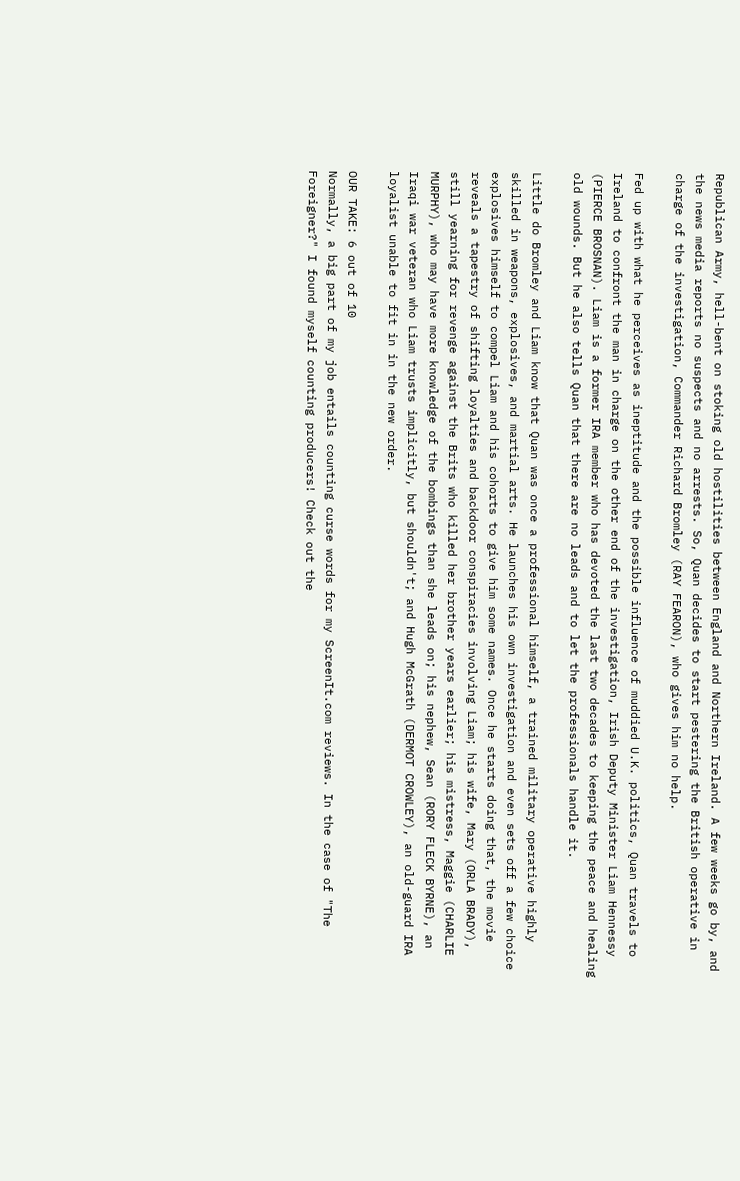Republican Army, hell-bent on stoking old hostilities between England and Northern Ireland. A few weeks go by, and the news media reports no suspects and no arrests. So, Quan decides to start pestering the British operative in charge of the investigation, Commander Richard Bromley (RAY FEARON), who gives him no help.

Fed up with what he perceives as ineptitude and the possible influence of muddied U.K. politics, Quan travels to Ireland to confront the man in charge on the other end of the investigation, Irish Deputy Minister Liam Hennessy (PIERCE BROSNAN). Liam is a former IRA member who has devoted the last two decades to keeping the peace and healing old wounds. But he also tells Quan that there are no leads and to let the professionals handle it.

Little do Bromley and Liam know that Quan was once a professional himself, a trained military operative highly skilled in weapons, explosives, and martial arts. He launches his own investigation and even sets off a few choice explosives himself to compel Liam and his cohorts to give him some names. Once he starts doing that, the movie reveals a tapestry of shifting loyalties and backdoor conspiracies involving Liam; his wife, Mary (ORLA BRADY), still yearning for revenge against the Brits who killed her brother years earlier; his mistress, Maggie (CHARLIE MURPHY), who may have more knowledge of the bombings than she leads on; his nephew, Sean (RORY FLECK BYRNE), an Iraqi war veteran who Liam trusts implicitly, but shouldn't; and Hugh McGrath (DERMOT CROWLEY), an old-guard IRA loyalist unable to fit in in the new order.

OUR TAKE: 6 out of 10
Normally, a big part of my job entails counting curse words for my ScreenIt.com reviews. In the case of "The Foreigner?" I found myself counting producers! Check out the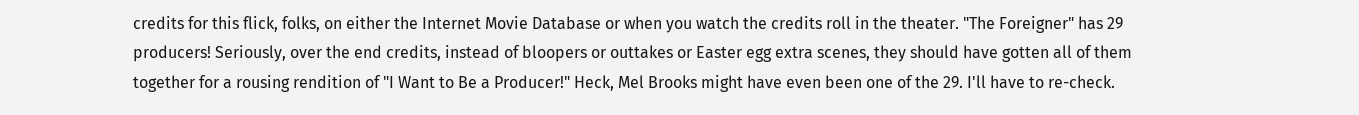credits for this flick, folks, on either the Internet Movie Database or when you watch the credits roll in the theater. "The Foreigner" has 29 producers! Seriously, over the end credits, instead of bloopers or outtakes or Easter egg extra scenes, they should have gotten all of them together for a rousing rendition of "I Want to Be a Producer!" Heck, Mel Brooks might have even been one of the 29. I'll have to re-check.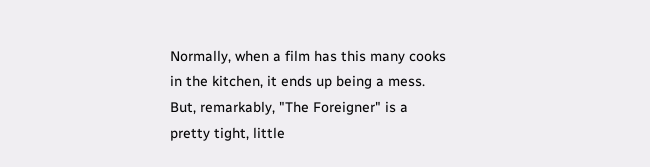Normally, when a film has this many cooks in the kitchen, it ends up being a mess. But, remarkably, "The Foreigner" is a pretty tight, little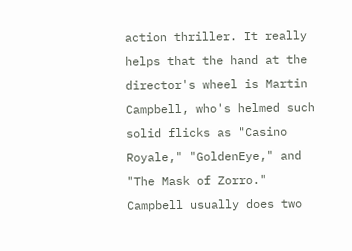action thriller. It really helps that the hand at the director's wheel is Martin Campbell, who's helmed such solid flicks as "Casino Royale," "GoldenEye," and "The Mask of Zorro." Campbell usually does two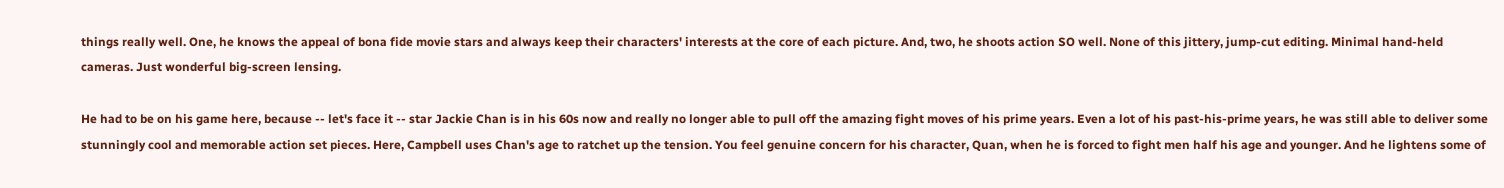things really well. One, he knows the appeal of bona fide movie stars and always keep their characters' interests at the core of each picture. And, two, he shoots action SO well. None of this jittery, jump-cut editing. Minimal hand-held cameras. Just wonderful big-screen lensing.

He had to be on his game here, because -- let's face it -- star Jackie Chan is in his 60s now and really no longer able to pull off the amazing fight moves of his prime years. Even a lot of his past-his-prime years, he was still able to deliver some stunningly cool and memorable action set pieces. Here, Campbell uses Chan's age to ratchet up the tension. You feel genuine concern for his character, Quan, when he is forced to fight men half his age and younger. And he lightens some of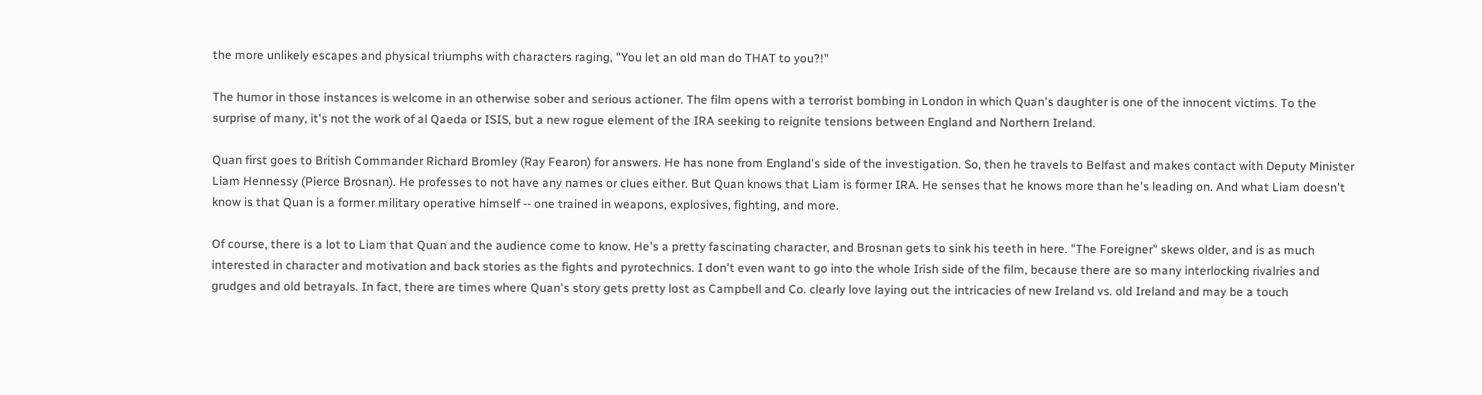the more unlikely escapes and physical triumphs with characters raging, "You let an old man do THAT to you?!"

The humor in those instances is welcome in an otherwise sober and serious actioner. The film opens with a terrorist bombing in London in which Quan's daughter is one of the innocent victims. To the surprise of many, it's not the work of al Qaeda or ISIS, but a new rogue element of the IRA seeking to reignite tensions between England and Northern Ireland.

Quan first goes to British Commander Richard Bromley (Ray Fearon) for answers. He has none from England's side of the investigation. So, then he travels to Belfast and makes contact with Deputy Minister Liam Hennessy (Pierce Brosnan). He professes to not have any names or clues either. But Quan knows that Liam is former IRA. He senses that he knows more than he's leading on. And what Liam doesn't know is that Quan is a former military operative himself -- one trained in weapons, explosives, fighting, and more.

Of course, there is a lot to Liam that Quan and the audience come to know. He's a pretty fascinating character, and Brosnan gets to sink his teeth in here. "The Foreigner" skews older, and is as much interested in character and motivation and back stories as the fights and pyrotechnics. I don't even want to go into the whole Irish side of the film, because there are so many interlocking rivalries and grudges and old betrayals. In fact, there are times where Quan's story gets pretty lost as Campbell and Co. clearly love laying out the intricacies of new Ireland vs. old Ireland and may be a touch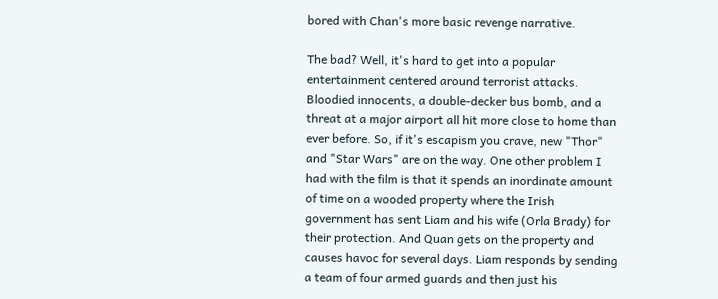bored with Chan's more basic revenge narrative.

The bad? Well, it's hard to get into a popular entertainment centered around terrorist attacks. Bloodied innocents, a double-decker bus bomb, and a threat at a major airport all hit more close to home than ever before. So, if it's escapism you crave, new "Thor" and "Star Wars" are on the way. One other problem I had with the film is that it spends an inordinate amount of time on a wooded property where the Irish government has sent Liam and his wife (Orla Brady) for their protection. And Quan gets on the property and causes havoc for several days. Liam responds by sending a team of four armed guards and then just his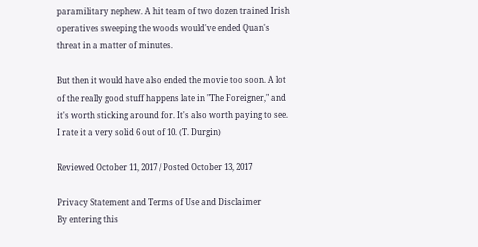paramilitary nephew. A hit team of two dozen trained Irish operatives sweeping the woods would've ended Quan's threat in a matter of minutes.

But then it would have also ended the movie too soon. A lot of the really good stuff happens late in "The Foreigner," and it's worth sticking around for. It's also worth paying to see. I rate it a very solid 6 out of 10. (T. Durgin)

Reviewed October 11, 2017 / Posted October 13, 2017

Privacy Statement and Terms of Use and Disclaimer
By entering this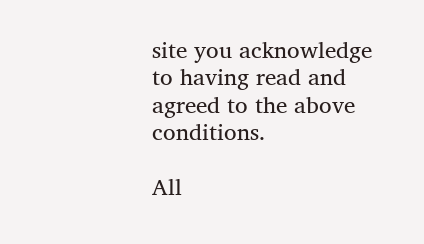site you acknowledge to having read and agreed to the above conditions.

All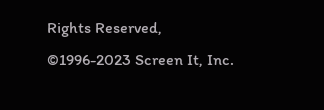Rights Reserved,
©1996-2023 Screen It, Inc.